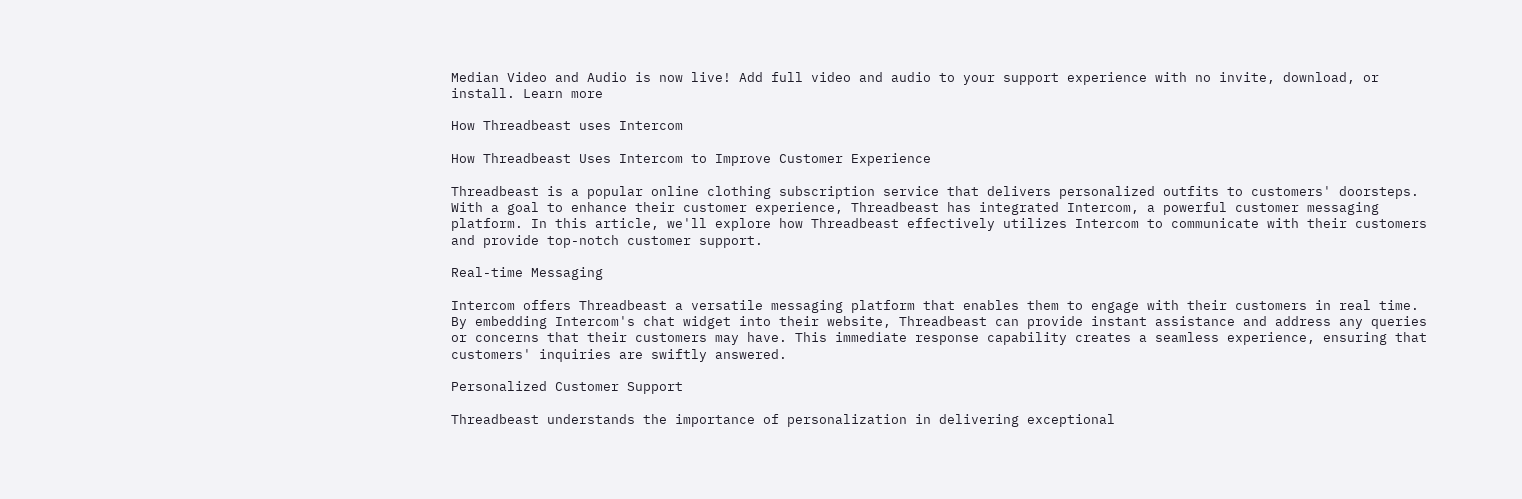Median Video and Audio is now live! Add full video and audio to your support experience with no invite, download, or install. Learn more

How Threadbeast uses Intercom

How Threadbeast Uses Intercom to Improve Customer Experience

Threadbeast is a popular online clothing subscription service that delivers personalized outfits to customers' doorsteps. With a goal to enhance their customer experience, Threadbeast has integrated Intercom, a powerful customer messaging platform. In this article, we'll explore how Threadbeast effectively utilizes Intercom to communicate with their customers and provide top-notch customer support.

Real-time Messaging

Intercom offers Threadbeast a versatile messaging platform that enables them to engage with their customers in real time. By embedding Intercom's chat widget into their website, Threadbeast can provide instant assistance and address any queries or concerns that their customers may have. This immediate response capability creates a seamless experience, ensuring that customers' inquiries are swiftly answered.

Personalized Customer Support

Threadbeast understands the importance of personalization in delivering exceptional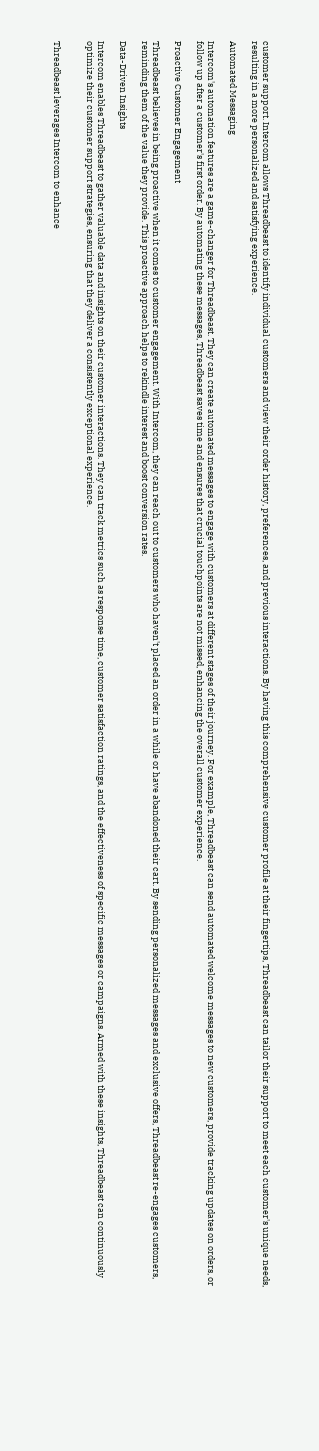customer support. Intercom allows Threadbeast to identify individual customers and view their order history, preferences, and previous interactions. By having this comprehensive customer profile at their fingertips, Threadbeast can tailor their support to meet each customer's unique needs, resulting in a more personalized and satisfying experience.

Automated Messaging

Intercom's automation features are a game-changer for Threadbeast. They can create automated messages to engage with customers at different stages of their journey. For example, Threadbeast can send automated welcome messages to new customers, provide tracking updates on orders, or follow up after a customer's first order. By automating these messages, Threadbeast saves time and ensures that crucial touchpoints are not missed, enhancing the overall customer experience.

Proactive Customer Engagement

Threadbeast believes in being proactive when it comes to customer engagement. With Intercom, they can reach out to customers who haven't placed an order in a while or have abandoned their cart. By sending personalized messages and exclusive offers, Threadbeast re-engages customers, reminding them of the value they provide. This proactive approach helps to rekindle interest and boost conversion rates.

Data-Driven Insights

Intercom enables Threadbeast to gather valuable data and insights on their customer interactions. They can track metrics such as response time, customer satisfaction ratings, and the effectiveness of specific messages or campaigns. Armed with these insights, Threadbeast can continuously optimize their customer support strategies, ensuring that they deliver a consistently exceptional experience.


Threadbeast leverages Intercom to enhance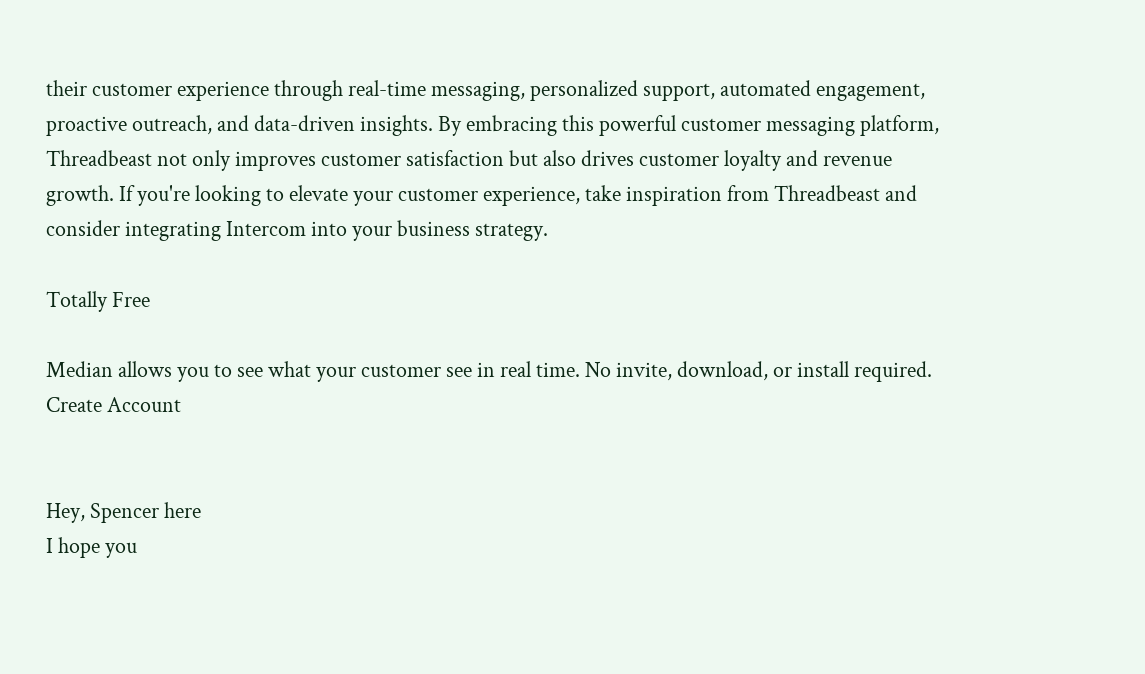their customer experience through real-time messaging, personalized support, automated engagement, proactive outreach, and data-driven insights. By embracing this powerful customer messaging platform, Threadbeast not only improves customer satisfaction but also drives customer loyalty and revenue growth. If you're looking to elevate your customer experience, take inspiration from Threadbeast and consider integrating Intercom into your business strategy.

Totally Free

Median allows you to see what your customer see in real time. No invite, download, or install required.
Create Account


Hey, Spencer here
I hope you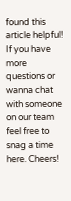found this article helpful! If you have more questions or wanna chat with someone on our team feel free to snag a time here. Cheers!